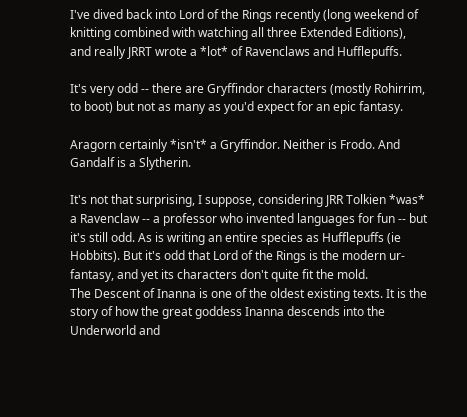I've dived back into Lord of the Rings recently (long weekend of knitting combined with watching all three Extended Editions), and really JRRT wrote a *lot* of Ravenclaws and Hufflepuffs.

It's very odd -- there are Gryffindor characters (mostly Rohirrim, to boot) but not as many as you'd expect for an epic fantasy.

Aragorn certainly *isn't* a Gryffindor. Neither is Frodo. And Gandalf is a Slytherin.

It's not that surprising, I suppose, considering JRR Tolkien *was* a Ravenclaw -- a professor who invented languages for fun -- but it's still odd. As is writing an entire species as Hufflepuffs (ie Hobbits). But it's odd that Lord of the Rings is the modern ur-fantasy, and yet its characters don't quite fit the mold.
The Descent of Inanna is one of the oldest existing texts. It is the story of how the great goddess Inanna descends into the Underworld and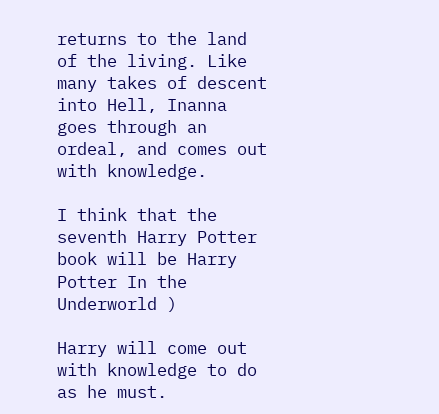returns to the land of the living. Like many takes of descent into Hell, Inanna goes through an ordeal, and comes out with knowledge.

I think that the seventh Harry Potter book will be Harry Potter In the Underworld )

Harry will come out with knowledge to do as he must.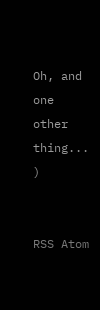Oh, and one other thing... )


RSS Atom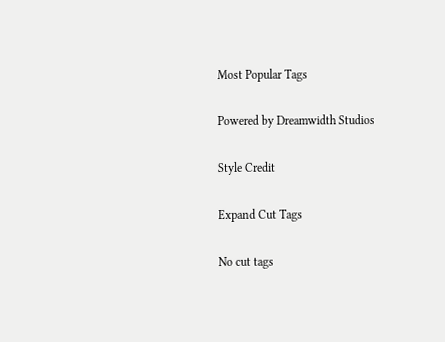Most Popular Tags

Powered by Dreamwidth Studios

Style Credit

Expand Cut Tags

No cut tags